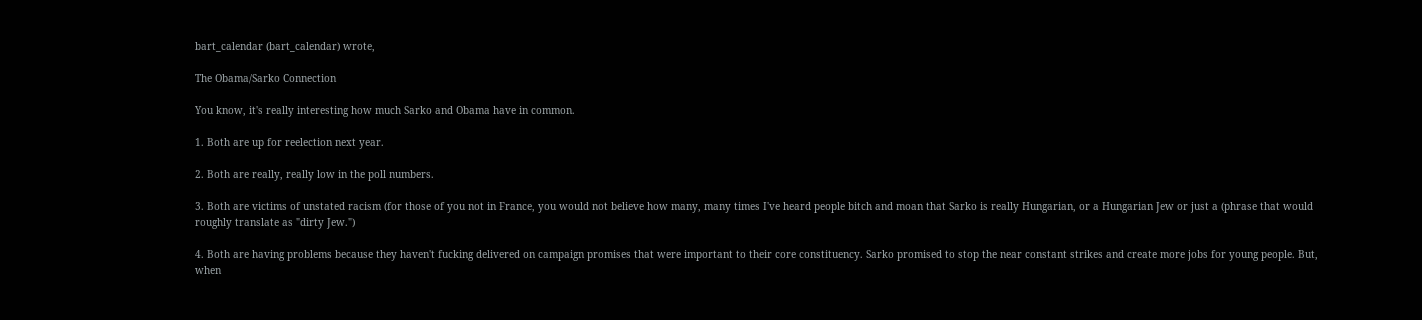bart_calendar (bart_calendar) wrote,

The Obama/Sarko Connection

You know, it's really interesting how much Sarko and Obama have in common.

1. Both are up for reelection next year.

2. Both are really, really low in the poll numbers.

3. Both are victims of unstated racism (for those of you not in France, you would not believe how many, many times I've heard people bitch and moan that Sarko is really Hungarian, or a Hungarian Jew or just a (phrase that would roughly translate as "dirty Jew.")

4. Both are having problems because they haven't fucking delivered on campaign promises that were important to their core constituency. Sarko promised to stop the near constant strikes and create more jobs for young people. But, when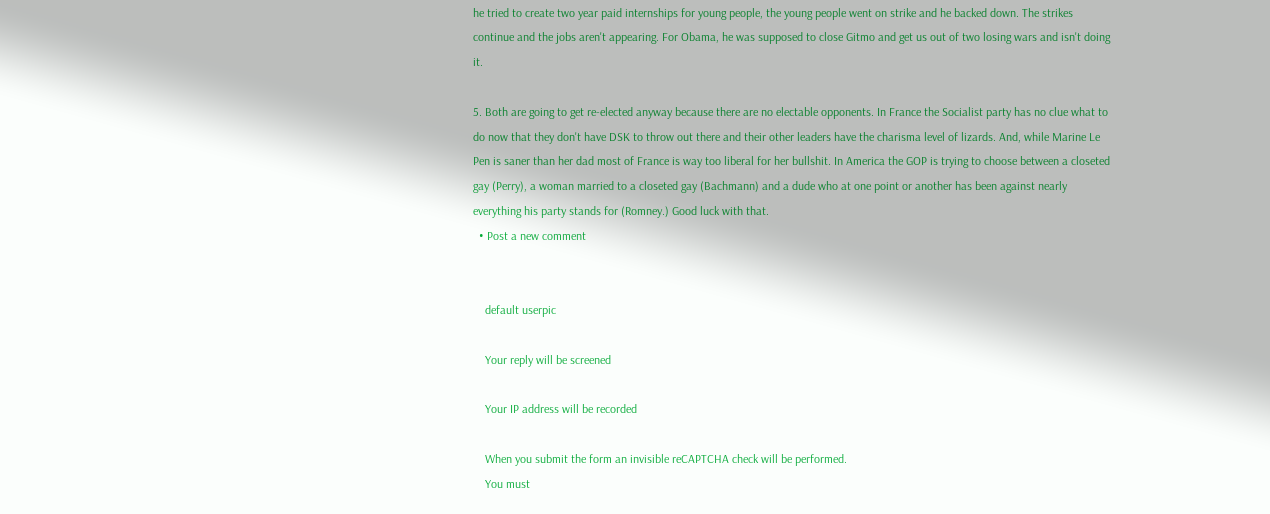he tried to create two year paid internships for young people, the young people went on strike and he backed down. The strikes continue and the jobs aren't appearing. For Obama, he was supposed to close Gitmo and get us out of two losing wars and isn't doing it.

5. Both are going to get re-elected anyway because there are no electable opponents. In France the Socialist party has no clue what to do now that they don't have DSK to throw out there and their other leaders have the charisma level of lizards. And, while Marine Le Pen is saner than her dad most of France is way too liberal for her bullshit. In America the GOP is trying to choose between a closeted gay (Perry), a woman married to a closeted gay (Bachmann) and a dude who at one point or another has been against nearly everything his party stands for (Romney.) Good luck with that.
  • Post a new comment


    default userpic

    Your reply will be screened

    Your IP address will be recorded

    When you submit the form an invisible reCAPTCHA check will be performed.
    You must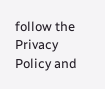follow the Privacy Policy and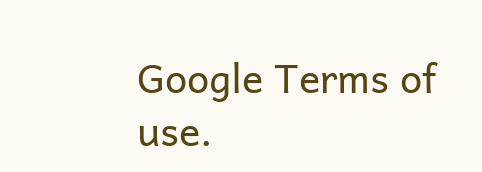Google Terms of use.